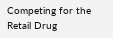Competing for the Retail Drug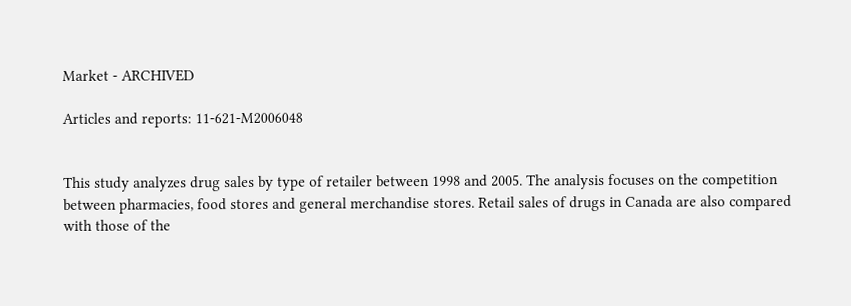Market - ARCHIVED

Articles and reports: 11-621-M2006048


This study analyzes drug sales by type of retailer between 1998 and 2005. The analysis focuses on the competition between pharmacies, food stores and general merchandise stores. Retail sales of drugs in Canada are also compared with those of the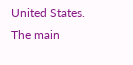United States. The main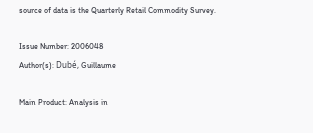source of data is the Quarterly Retail Commodity Survey.

Issue Number: 2006048
Author(s): Dubé, Guillaume

Main Product: Analysis in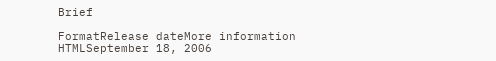Brief

FormatRelease dateMore information
HTMLSeptember 18, 2006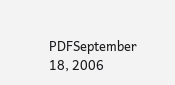PDFSeptember 18, 2006